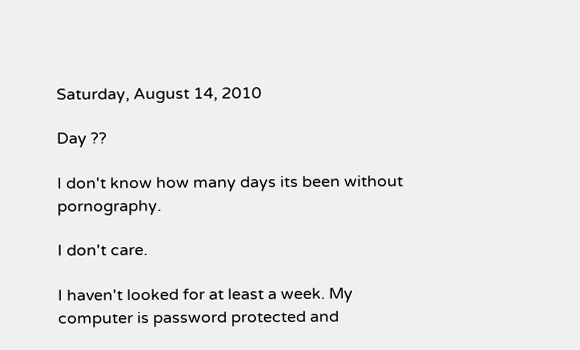Saturday, August 14, 2010

Day ??

I don't know how many days its been without pornography.

I don't care.

I haven't looked for at least a week. My computer is password protected and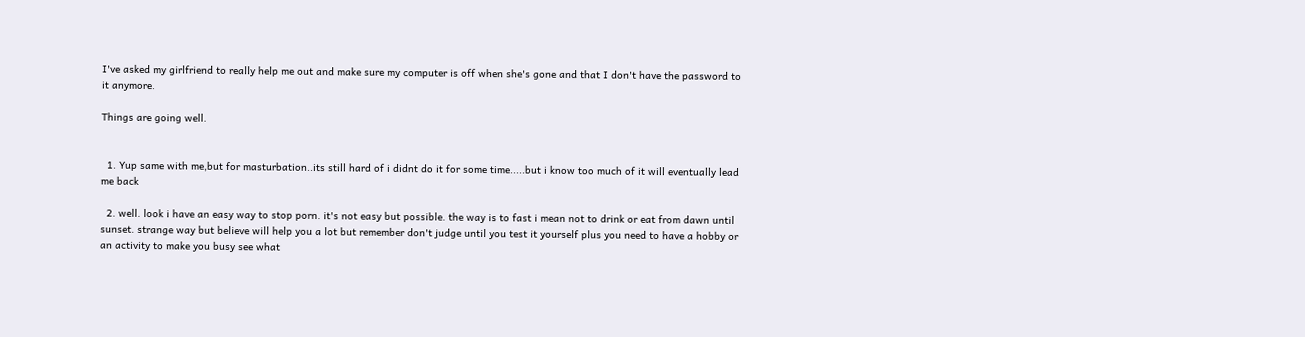I've asked my girlfriend to really help me out and make sure my computer is off when she's gone and that I don't have the password to it anymore.

Things are going well.


  1. Yup same with me,but for masturbation..its still hard of i didnt do it for some time.....but i know too much of it will eventually lead me back

  2. well. look i have an easy way to stop porn. it's not easy but possible. the way is to fast i mean not to drink or eat from dawn until sunset. strange way but believe will help you a lot but remember don't judge until you test it yourself plus you need to have a hobby or an activity to make you busy see what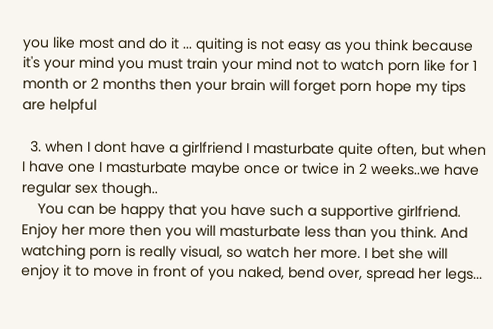you like most and do it ... quiting is not easy as you think because it's your mind you must train your mind not to watch porn like for 1 month or 2 months then your brain will forget porn hope my tips are helpful

  3. when I dont have a girlfriend I masturbate quite often, but when I have one I masturbate maybe once or twice in 2 weeks..we have regular sex though..
    You can be happy that you have such a supportive girlfriend. Enjoy her more then you will masturbate less than you think. And watching porn is really visual, so watch her more. I bet she will enjoy it to move in front of you naked, bend over, spread her legs...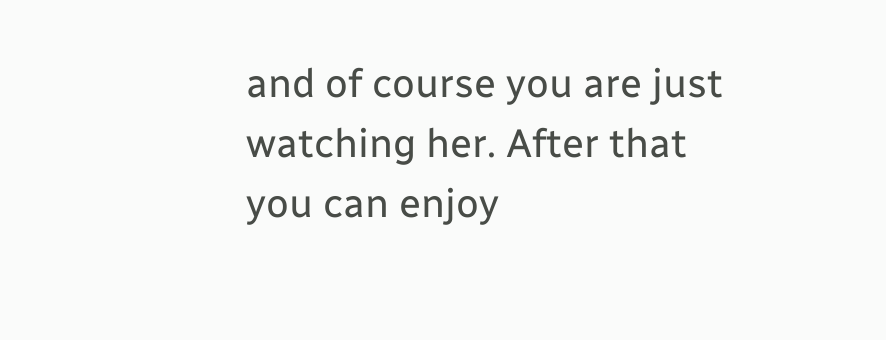and of course you are just watching her. After that you can enjoy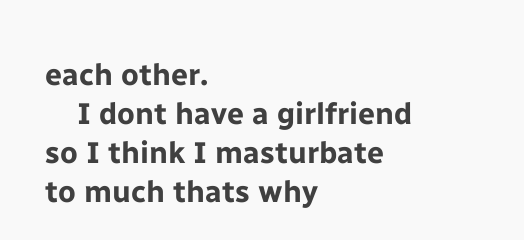each other.
    I dont have a girlfriend so I think I masturbate to much thats why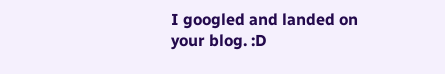I googled and landed on your blog. :D